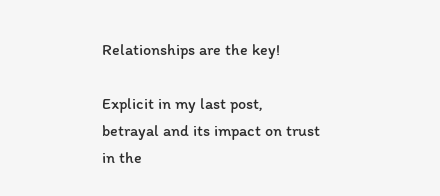Relationships are the key!

Explicit in my last post, betrayal and its impact on trust in the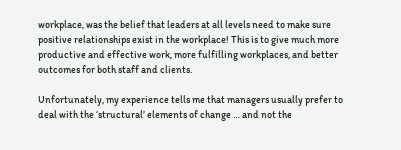workplace, was the belief that leaders at all levels need to make sure positive relationships exist in the workplace! This is to give much more productive and effective work, more fulfilling workplaces, and better outcomes for both staff and clients.

Unfortunately, my experience tells me that managers usually prefer to deal with the ‘structural’ elements of change … and not the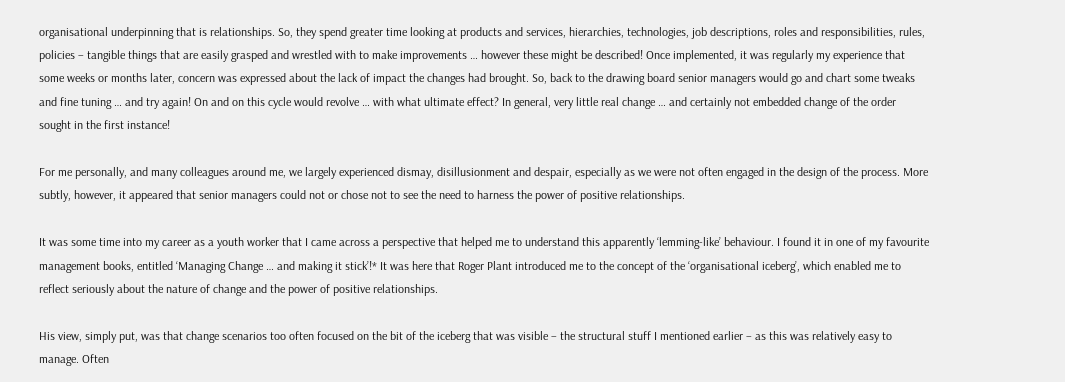organisational underpinning that is relationships. So, they spend greater time looking at products and services, hierarchies, technologies, job descriptions, roles and responsibilities, rules, policies – tangible things that are easily grasped and wrestled with to make improvements … however these might be described! Once implemented, it was regularly my experience that some weeks or months later, concern was expressed about the lack of impact the changes had brought. So, back to the drawing board senior managers would go and chart some tweaks and fine tuning … and try again! On and on this cycle would revolve … with what ultimate effect? In general, very little real change … and certainly not embedded change of the order sought in the first instance!

For me personally, and many colleagues around me, we largely experienced dismay, disillusionment and despair, especially as we were not often engaged in the design of the process. More subtly, however, it appeared that senior managers could not or chose not to see the need to harness the power of positive relationships.

It was some time into my career as a youth worker that I came across a perspective that helped me to understand this apparently ‘lemming-like’ behaviour. I found it in one of my favourite management books, entitled ‘Managing Change … and making it stick’!* It was here that Roger Plant introduced me to the concept of the ‘organisational iceberg’, which enabled me to reflect seriously about the nature of change and the power of positive relationships.

His view, simply put, was that change scenarios too often focused on the bit of the iceberg that was visible – the structural stuff I mentioned earlier – as this was relatively easy to manage. Often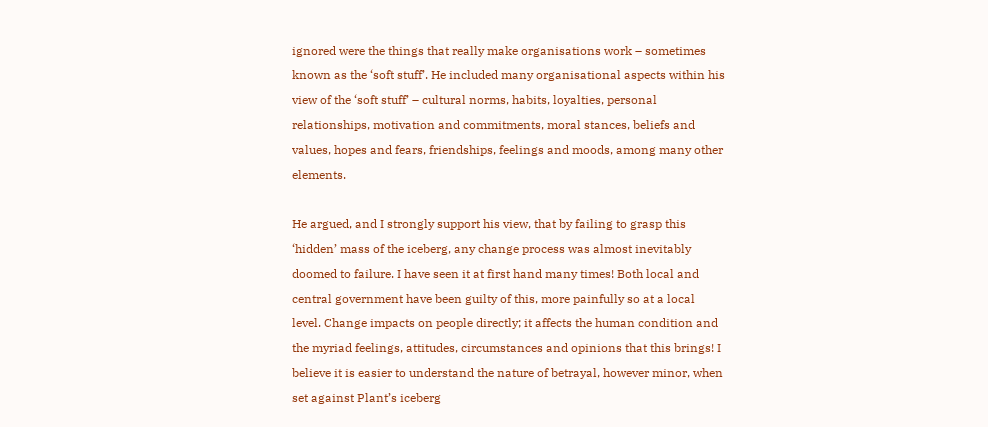ignored were the things that really make organisations work – sometimes known as the ‘soft stuff’. He included many organisational aspects within his view of the ‘soft stuff’ – cultural norms, habits, loyalties, personal relationships, motivation and commitments, moral stances, beliefs and values, hopes and fears, friendships, feelings and moods, among many other elements.

He argued, and I strongly support his view, that by failing to grasp this ‘hidden’ mass of the iceberg, any change process was almost inevitably doomed to failure. I have seen it at first hand many times! Both local and central government have been guilty of this, more painfully so at a local level. Change impacts on people directly; it affects the human condition and the myriad feelings, attitudes, circumstances and opinions that this brings! I believe it is easier to understand the nature of betrayal, however minor, when set against Plant’s iceberg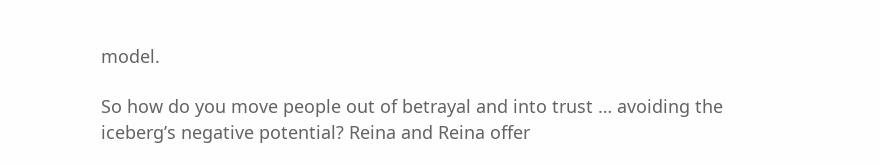model.

So how do you move people out of betrayal and into trust … avoiding the iceberg’s negative potential? Reina and Reina offer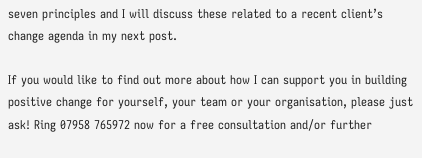seven principles and I will discuss these related to a recent client’s change agenda in my next post.

If you would like to find out more about how I can support you in building positive change for yourself, your team or your organisation, please just ask! Ring 07958 765972 now for a free consultation and/or further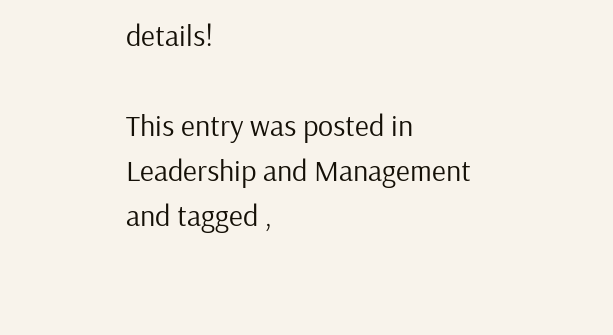details!

This entry was posted in Leadership and Management and tagged ,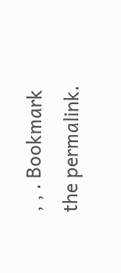, , . Bookmark the permalink.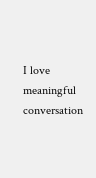I love meaningful conversation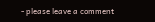- please leave a comment